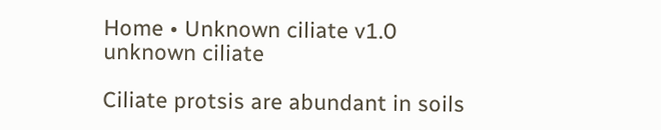Home • Unknown ciliate v1.0
unknown ciliate

Ciliate protsis are abundant in soils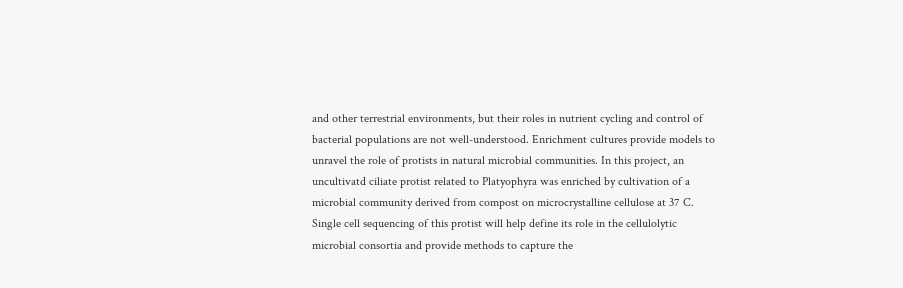and other terrestrial environments, but their roles in nutrient cycling and control of bacterial populations are not well-understood. Enrichment cultures provide models to unravel the role of protists in natural microbial communities. In this project, an uncultivatd ciliate protist related to Platyophyra was enriched by cultivation of a microbial community derived from compost on microcrystalline cellulose at 37 C. Single cell sequencing of this protist will help define its role in the cellulolytic microbial consortia and provide methods to capture the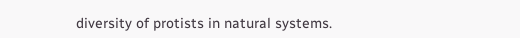diversity of protists in natural systems.